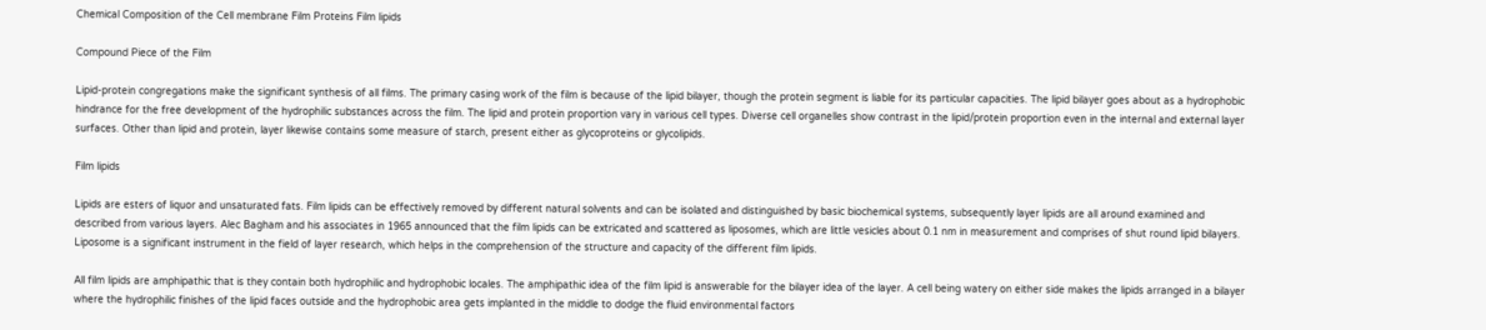Chemical Composition of the Cell membrane Film Proteins Film lipids

Compound Piece of the Film

Lipid-protein congregations make the significant synthesis of all films. The primary casing work of the film is because of the lipid bilayer, though the protein segment is liable for its particular capacities. The lipid bilayer goes about as a hydrophobic hindrance for the free development of the hydrophilic substances across the film. The lipid and protein proportion vary in various cell types. Diverse cell organelles show contrast in the lipid/protein proportion even in the internal and external layer surfaces. Other than lipid and protein, layer likewise contains some measure of starch, present either as glycoproteins or glycolipids.

Film lipids

Lipids are esters of liquor and unsaturated fats. Film lipids can be effectively removed by different natural solvents and can be isolated and distinguished by basic biochemical systems, subsequently layer lipids are all around examined and described from various layers. Alec Bagham and his associates in 1965 announced that the film lipids can be extricated and scattered as liposomes, which are little vesicles about 0.1 nm in measurement and comprises of shut round lipid bilayers. Liposome is a significant instrument in the field of layer research, which helps in the comprehension of the structure and capacity of the different film lipids.

All film lipids are amphipathic that is they contain both hydrophilic and hydrophobic locales. The amphipathic idea of the film lipid is answerable for the bilayer idea of the layer. A cell being watery on either side makes the lipids arranged in a bilayer where the hydrophilic finishes of the lipid faces outside and the hydrophobic area gets implanted in the middle to dodge the fluid environmental factors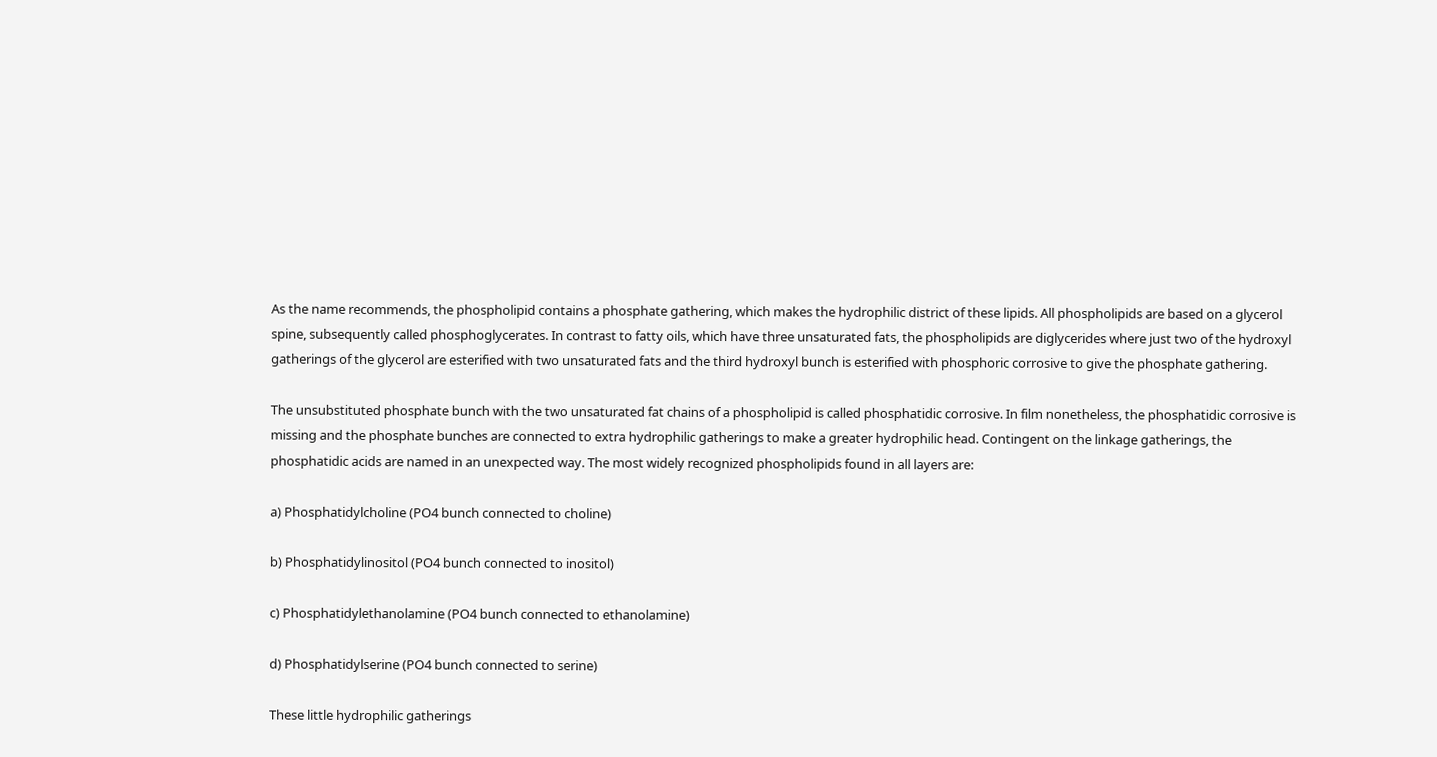As the name recommends, the phospholipid contains a phosphate gathering, which makes the hydrophilic district of these lipids. All phospholipids are based on a glycerol spine, subsequently called phosphoglycerates. In contrast to fatty oils, which have three unsaturated fats, the phospholipids are diglycerides where just two of the hydroxyl gatherings of the glycerol are esterified with two unsaturated fats and the third hydroxyl bunch is esterified with phosphoric corrosive to give the phosphate gathering.

The unsubstituted phosphate bunch with the two unsaturated fat chains of a phospholipid is called phosphatidic corrosive. In film nonetheless, the phosphatidic corrosive is missing and the phosphate bunches are connected to extra hydrophilic gatherings to make a greater hydrophilic head. Contingent on the linkage gatherings, the phosphatidic acids are named in an unexpected way. The most widely recognized phospholipids found in all layers are:

a) Phosphatidylcholine (PO4 bunch connected to choline)

b) Phosphatidylinositol (PO4 bunch connected to inositol)

c) Phosphatidylethanolamine (PO4 bunch connected to ethanolamine)

d) Phosphatidylserine (PO4 bunch connected to serine)

These little hydrophilic gatherings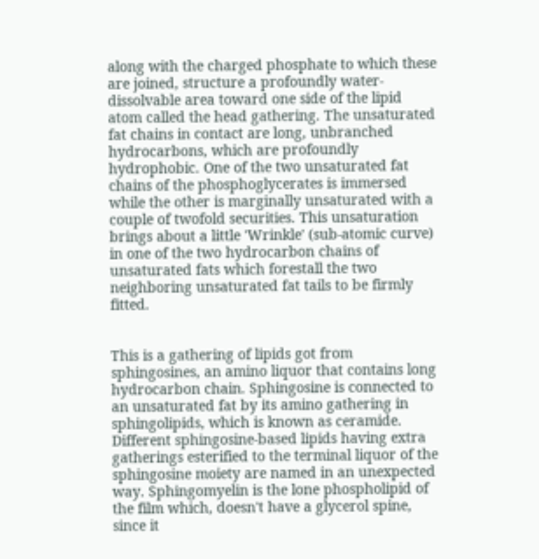along with the charged phosphate to which these are joined, structure a profoundly water-dissolvable area toward one side of the lipid atom called the head gathering. The unsaturated fat chains in contact are long, unbranched hydrocarbons, which are profoundly hydrophobic. One of the two unsaturated fat chains of the phosphoglycerates is immersed while the other is marginally unsaturated with a couple of twofold securities. This unsaturation brings about a little 'Wrinkle' (sub-atomic curve) in one of the two hydrocarbon chains of unsaturated fats which forestall the two neighboring unsaturated fat tails to be firmly fitted.


This is a gathering of lipids got from sphingosines, an amino liquor that contains long hydrocarbon chain. Sphingosine is connected to an unsaturated fat by its amino gathering in sphingolipids, which is known as ceramide. Different sphingosine-based lipids having extra gatherings esterified to the terminal liquor of the sphingosine moiety are named in an unexpected way. Sphingomyelin is the lone phospholipid of the film which, doesn't have a glycerol spine, since it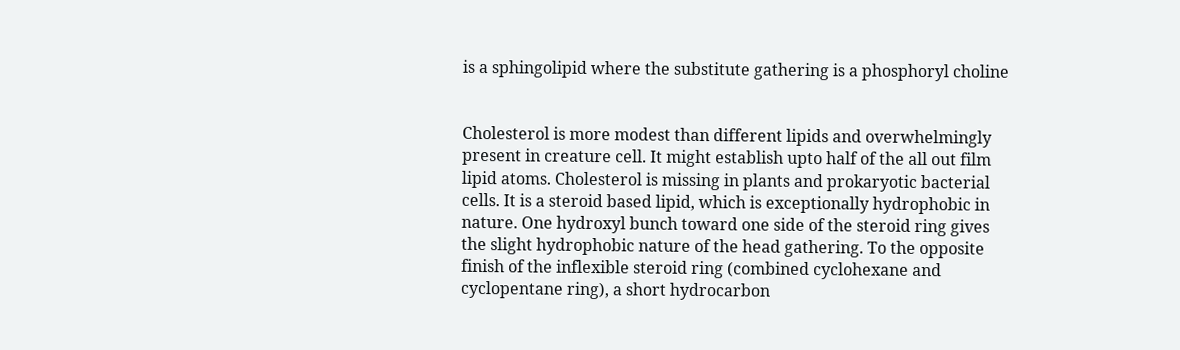is a sphingolipid where the substitute gathering is a phosphoryl choline


Cholesterol is more modest than different lipids and overwhelmingly present in creature cell. It might establish upto half of the all out film lipid atoms. Cholesterol is missing in plants and prokaryotic bacterial cells. It is a steroid based lipid, which is exceptionally hydrophobic in nature. One hydroxyl bunch toward one side of the steroid ring gives the slight hydrophobic nature of the head gathering. To the opposite finish of the inflexible steroid ring (combined cyclohexane and cyclopentane ring), a short hydrocarbon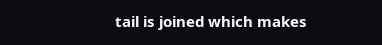tail is joined which makes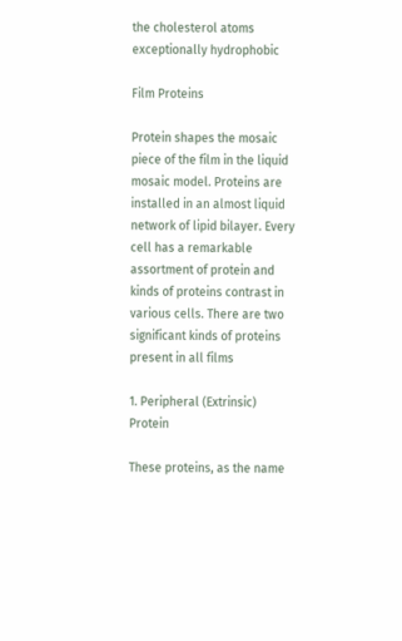the cholesterol atoms exceptionally hydrophobic

Film Proteins

Protein shapes the mosaic piece of the film in the liquid mosaic model. Proteins are installed in an almost liquid network of lipid bilayer. Every cell has a remarkable assortment of protein and kinds of proteins contrast in various cells. There are two significant kinds of proteins present in all films

1. Peripheral (Extrinsic) Protein

These proteins, as the name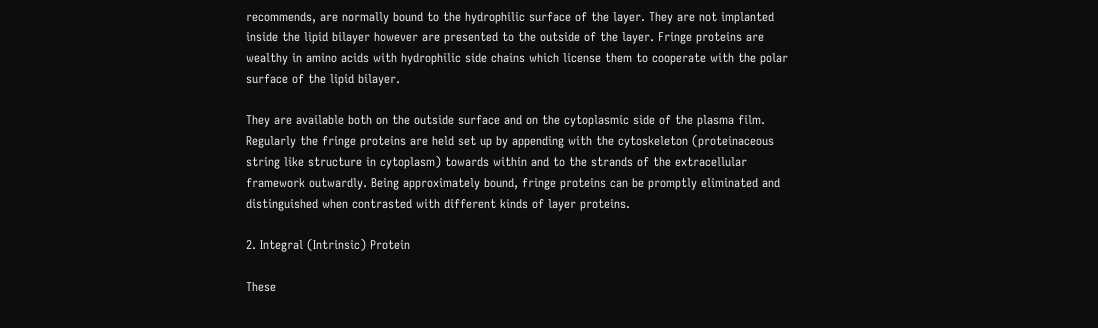recommends, are normally bound to the hydrophilic surface of the layer. They are not implanted inside the lipid bilayer however are presented to the outside of the layer. Fringe proteins are wealthy in amino acids with hydrophilic side chains which license them to cooperate with the polar surface of the lipid bilayer.

They are available both on the outside surface and on the cytoplasmic side of the plasma film. Regularly the fringe proteins are held set up by appending with the cytoskeleton (proteinaceous string like structure in cytoplasm) towards within and to the strands of the extracellular framework outwardly. Being approximately bound, fringe proteins can be promptly eliminated and distinguished when contrasted with different kinds of layer proteins.

2. Integral (Intrinsic) Protein

These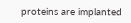proteins are implanted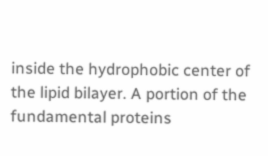inside the hydrophobic center of the lipid bilayer. A portion of the fundamental proteins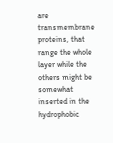are transmembrane proteins, that range the whole layer while the others might be somewhat inserted in the hydrophobic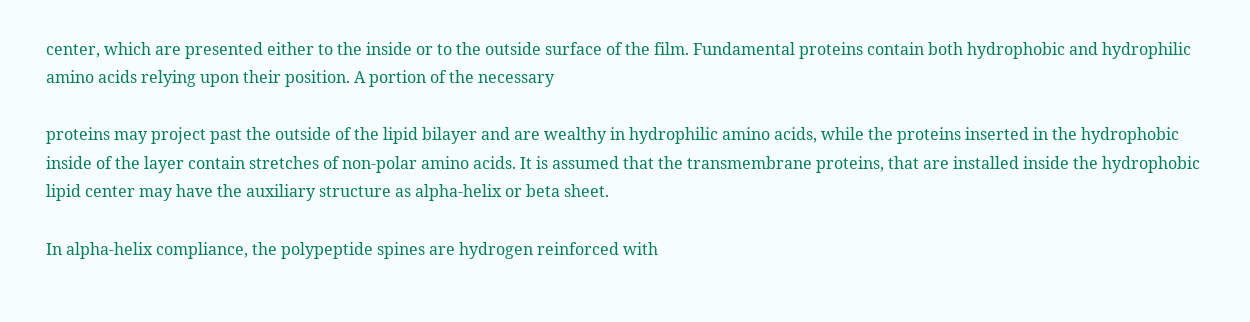center, which are presented either to the inside or to the outside surface of the film. Fundamental proteins contain both hydrophobic and hydrophilic amino acids relying upon their position. A portion of the necessary

proteins may project past the outside of the lipid bilayer and are wealthy in hydrophilic amino acids, while the proteins inserted in the hydrophobic inside of the layer contain stretches of non-polar amino acids. It is assumed that the transmembrane proteins, that are installed inside the hydrophobic lipid center may have the auxiliary structure as alpha-helix or beta sheet.

In alpha-helix compliance, the polypeptide spines are hydrogen reinforced with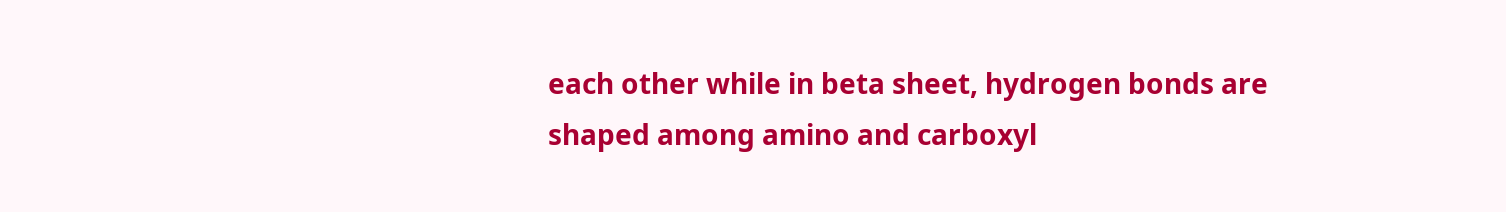each other while in beta sheet, hydrogen bonds are shaped among amino and carboxyl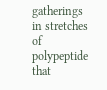gatherings in stretches of polypeptide that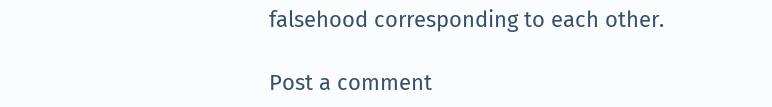falsehood corresponding to each other.

Post a comment